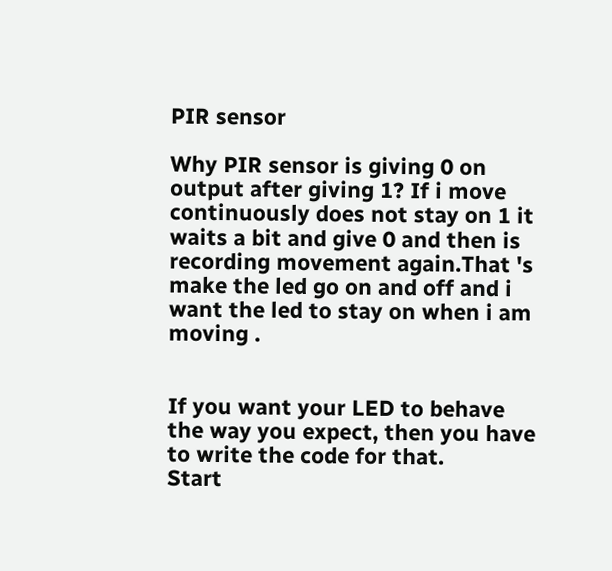PIR sensor

Why PIR sensor is giving 0 on output after giving 1? If i move continuously does not stay on 1 it waits a bit and give 0 and then is recording movement again.That 's make the led go on and off and i want the led to stay on when i am moving .


If you want your LED to behave the way you expect, then you have to write the code for that.
Start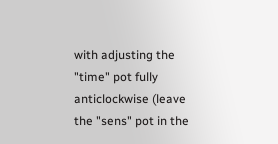with adjusting the "time" pot fully anticlockwise (leave the "sens" pot in the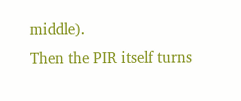middle).
Then the PIR itself turns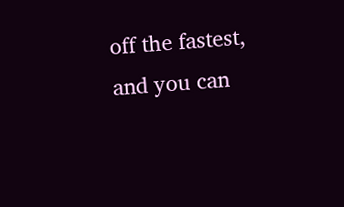off the fastest, and you can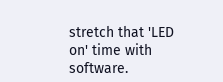stretch that 'LED on' time with software.